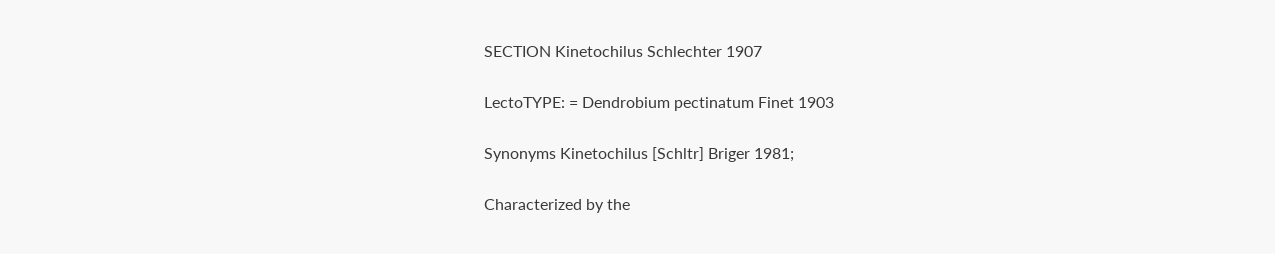SECTION Kinetochilus Schlechter 1907

LectoTYPE: = Dendrobium pectinatum Finet 1903

Synonyms Kinetochilus [Schltr] Briger 1981;

Characterized by the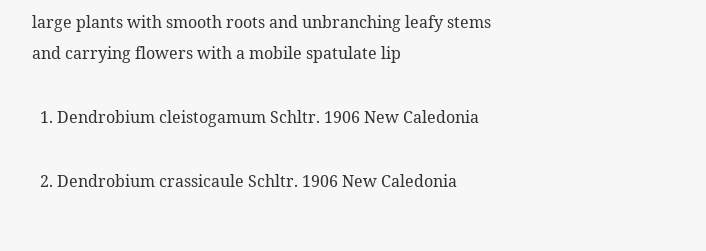large plants with smooth roots and unbranching leafy stems and carrying flowers with a mobile spatulate lip

  1. Dendrobium cleistogamum Schltr. 1906 New Caledonia

  2. Dendrobium crassicaule Schltr. 1906 New Caledonia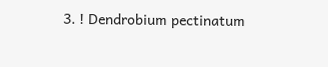3. ! Dendrobium pectinatum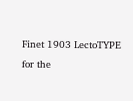Finet 1903 LectoTYPE for the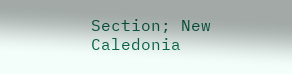Section; New Caledonia